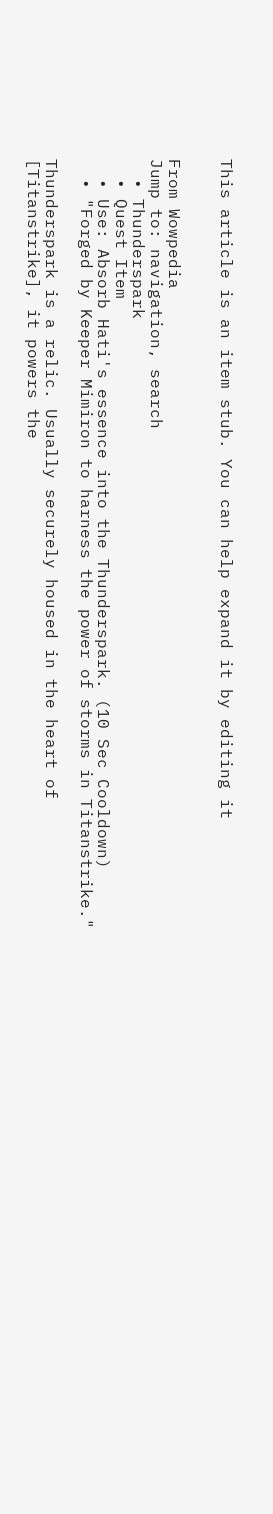This article is an item stub. You can help expand it by editing it


From Wowpedia
Jump to: navigation, search
  • Thunderspark
  • Quest Item
  • Use: Absorb Hati's essence into the Thunderspark. (10 Sec Cooldown)
  • "Forged by Keeper Mimiron to harness the power of storms in Titanstrike."

Thunderspark is a relic. Usually securely housed in the heart of  [Titanstrike], it powers the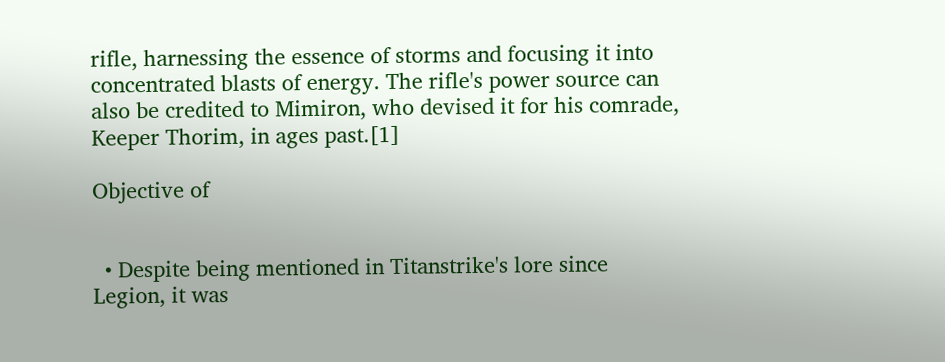rifle, harnessing the essence of storms and focusing it into concentrated blasts of energy. The rifle's power source can also be credited to Mimiron, who devised it for his comrade, Keeper Thorim, in ages past.[1]

Objective of


  • Despite being mentioned in Titanstrike's lore since Legion, it was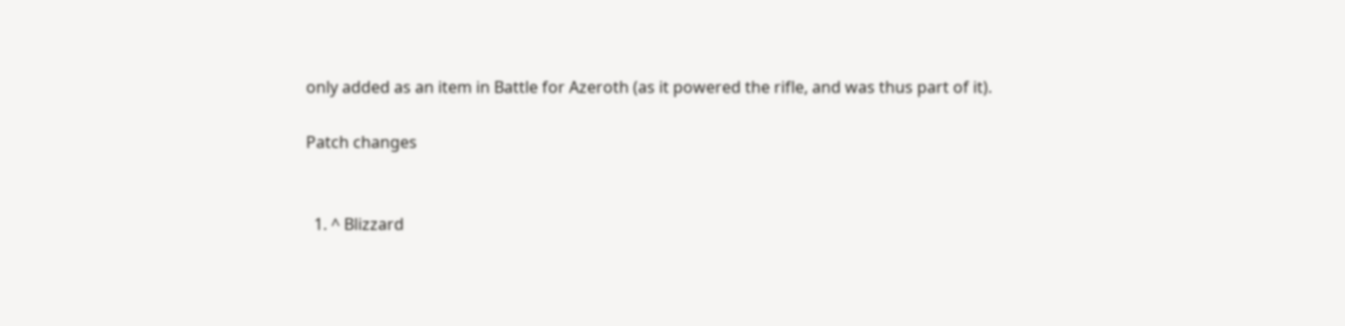only added as an item in Battle for Azeroth (as it powered the rifle, and was thus part of it).

Patch changes


  1. ^ Blizzard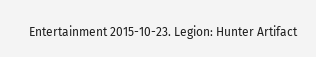Entertainment 2015-10-23. Legion: Hunter Artifact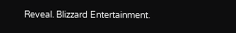Reveal. Blizzard Entertainment.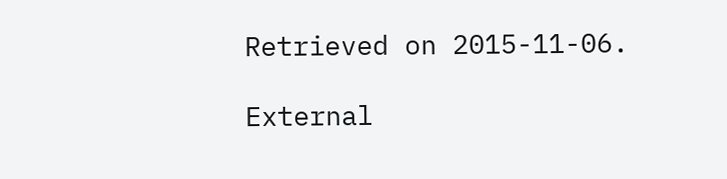Retrieved on 2015-11-06.

External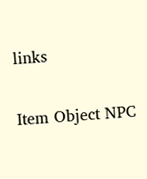links

Item Object NPC